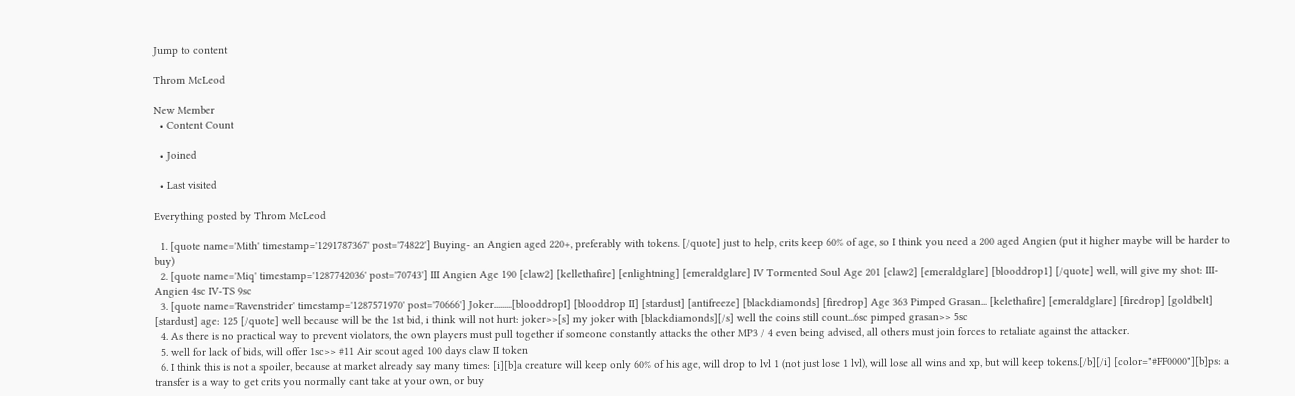Jump to content

Throm McLeod

New Member
  • Content Count

  • Joined

  • Last visited

Everything posted by Throm McLeod

  1. [quote name='Mith' timestamp='1291787367' post='74822'] Buying- an Angien aged 220+, preferably with tokens. [/quote] just to help, crits keep 60% of age, so I think you need a 200 aged Angien (put it higher maybe will be harder to buy)
  2. [quote name='Miq' timestamp='1287742036' post='70743'] III Angien Age 190 [claw2] [kellethafire] [enlightning] [emeraldglare] IV Tormented Soul Age 201 [claw2] [emeraldglare] [blooddrop1] [/quote] well, will give my shot: III-Angien 4sc IV-TS 9sc
  3. [quote name='Ravenstrider' timestamp='1287571970' post='70666'] Joker.........[blooddropI] [blooddrop II] [stardust] [antifreeze] [blackdiamonds] [firedrop] Age 363 Pimped Grasan... [kelethafire] [emeraldglare] [firedrop] [goldbelt] [stardust] age: 125 [/quote] well because will be the 1st bid, i think will not hurt: joker>>[s] my joker with [blackdiamonds][/s] well the coins still count...6sc pimped grasan>> 5sc
  4. As there is no practical way to prevent violators, the own players must pull together if someone constantly attacks the other MP3 / 4 even being advised, all others must join forces to retaliate against the attacker.
  5. well for lack of bids, will offer 1sc>> #11 Air scout aged 100 days claw II token
  6. I think this is not a spoiler, because at market already say many times: [i][b]a creature will keep only 60% of his age, will drop to lvl 1 (not just lose 1 lvl), will lose all wins and xp, but will keep tokens.[/b][/i] [color="#FF0000"][b]ps: a transfer is a way to get crits you normally cant take at your own, or buy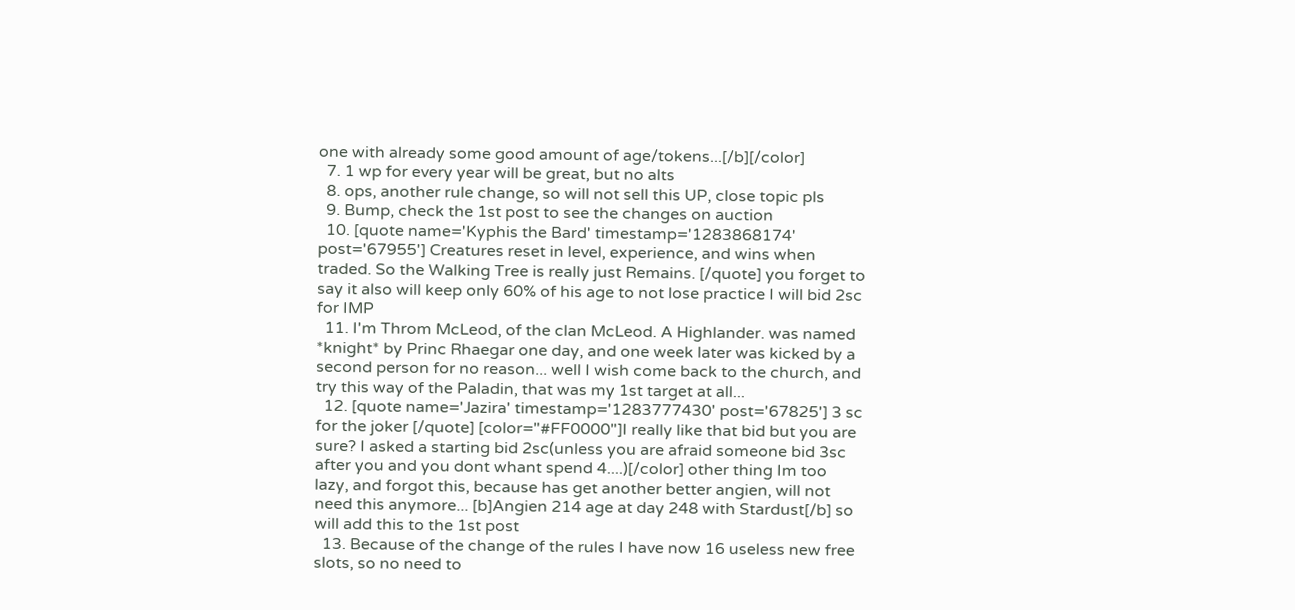one with already some good amount of age/tokens...[/b][/color]
  7. 1 wp for every year will be great, but no alts
  8. ops, another rule change, so will not sell this UP, close topic pls
  9. Bump, check the 1st post to see the changes on auction
  10. [quote name='Kyphis the Bard' timestamp='1283868174' post='67955'] Creatures reset in level, experience, and wins when traded. So the Walking Tree is really just Remains. [/quote] you forget to say it also will keep only 60% of his age to not lose practice I will bid 2sc for IMP
  11. I'm Throm McLeod, of the clan McLeod. A Highlander. was named *knight* by Princ Rhaegar one day, and one week later was kicked by a second person for no reason... well I wish come back to the church, and try this way of the Paladin, that was my 1st target at all...
  12. [quote name='Jazira' timestamp='1283777430' post='67825'] 3 sc for the joker [/quote] [color="#FF0000"]I really like that bid but you are sure? I asked a starting bid 2sc(unless you are afraid someone bid 3sc after you and you dont whant spend 4....)[/color] other thing Im too lazy, and forgot this, because has get another better angien, will not need this anymore... [b]Angien 214 age at day 248 with Stardust[/b] so will add this to the 1st post
  13. Because of the change of the rules I have now 16 useless new free slots, so no need to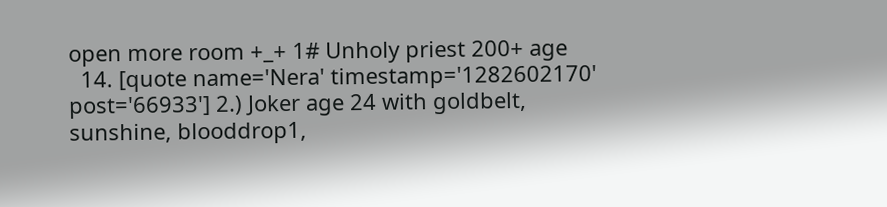open more room +_+ 1# Unholy priest 200+ age
  14. [quote name='Nera' timestamp='1282602170' post='66933'] 2.) Joker age 24 with goldbelt, sunshine, blooddrop1,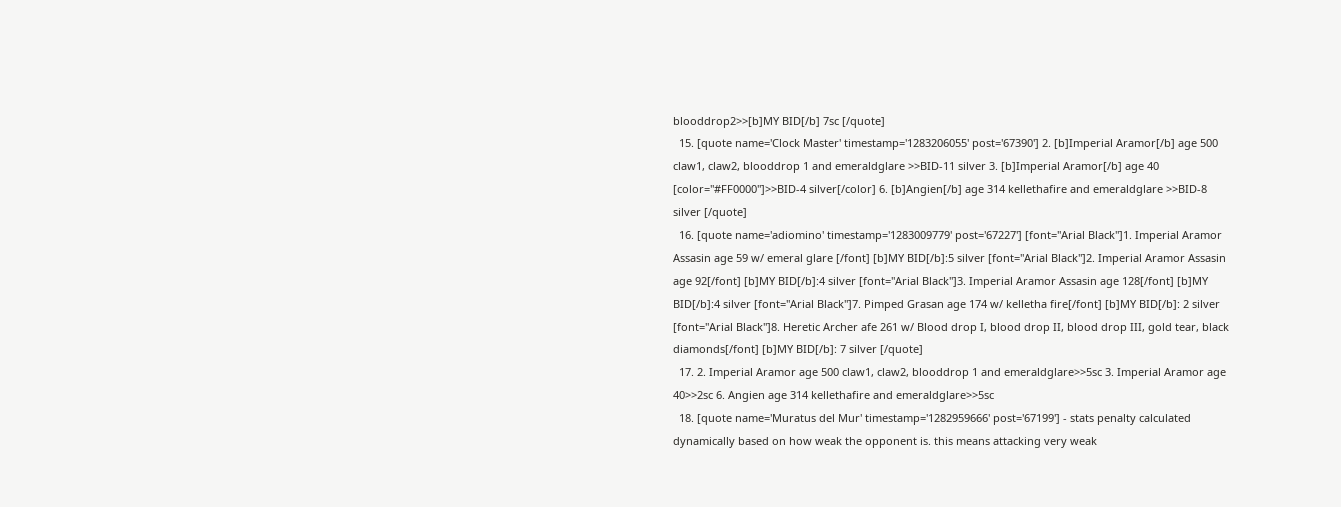blooddrop2>>[b]MY BID[/b] 7sc [/quote]
  15. [quote name='Clock Master' timestamp='1283206055' post='67390'] 2. [b]Imperial Aramor[/b] age 500 claw1, claw2, blooddrop 1 and emeraldglare >>BID-11 silver 3. [b]Imperial Aramor[/b] age 40 [color="#FF0000"]>>BID-4 silver[/color] 6. [b]Angien[/b] age 314 kellethafire and emeraldglare >>BID-8 silver [/quote]
  16. [quote name='adiomino' timestamp='1283009779' post='67227'] [font="Arial Black"]1. Imperial Aramor Assasin age 59 w/ emeral glare [/font] [b]MY BID[/b]:5 silver [font="Arial Black"]2. Imperial Aramor Assasin age 92[/font] [b]MY BID[/b]:4 silver [font="Arial Black"]3. Imperial Aramor Assasin age 128[/font] [b]MY BID[/b]:4 silver [font="Arial Black"]7. Pimped Grasan age 174 w/ kelletha fire[/font] [b]MY BID[/b]: 2 silver [font="Arial Black"]8. Heretic Archer afe 261 w/ Blood drop I, blood drop II, blood drop III, gold tear, black diamonds[/font] [b]MY BID[/b]: 7 silver [/quote]
  17. 2. Imperial Aramor age 500 claw1, claw2, blooddrop 1 and emeraldglare>>5sc 3. Imperial Aramor age 40>>2sc 6. Angien age 314 kellethafire and emeraldglare>>5sc
  18. [quote name='Muratus del Mur' timestamp='1282959666' post='67199'] - stats penalty calculated dynamically based on how weak the opponent is. this means attacking very weak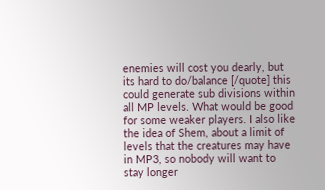enemies will cost you dearly, but its hard to do/balance [/quote] this could generate sub divisions within all MP levels. What would be good for some weaker players. I also like the idea of Shem, about a limit of levels that the creatures may have in MP3, so nobody will want to stay longer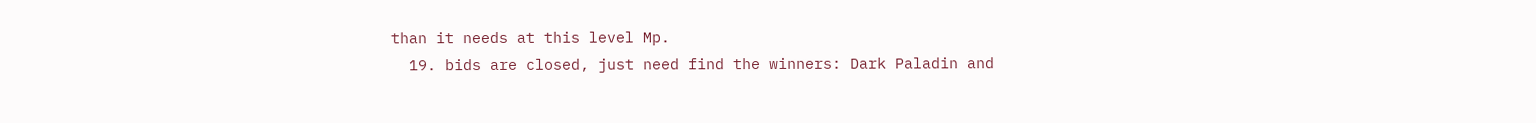than it needs at this level Mp.
  19. bids are closed, just need find the winners: Dark Paladin and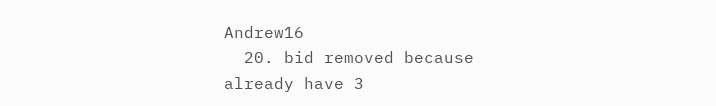Andrew16
  20. bid removed because already have 3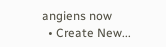angiens now
  • Create New...